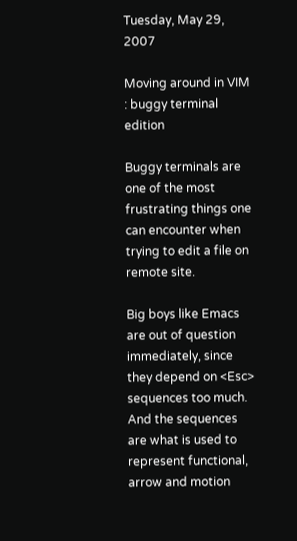Tuesday, May 29, 2007

Moving around in VIM : buggy terminal edition

Buggy terminals are one of the most frustrating things one can encounter when trying to edit a file on remote site.

Big boys like Emacs are out of question immediately, since they depend on <Esc> sequences too much. And the sequences are what is used to represent functional, arrow and motion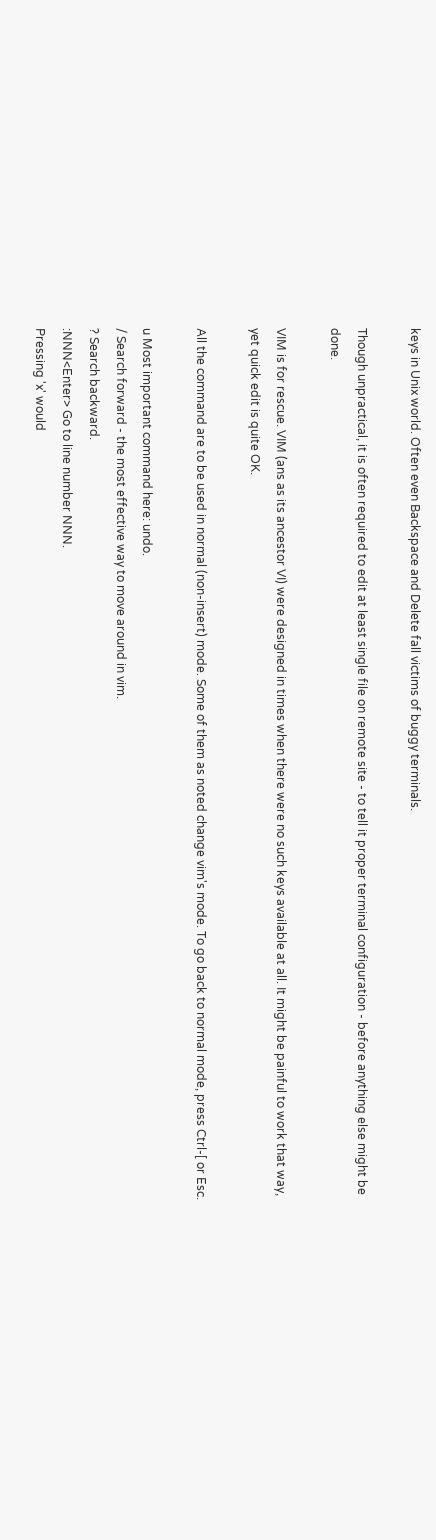keys in Unix world. Often even Backspace and Delete fall victims of buggy terminals.

Though unpractical, it is often required to edit at least single file on remote site - to tell it proper terminal configuration - before anything else might be done.

VIM is for rescue. VIM (ans as its ancestor VI) were designed in times when there were no such keys available at all. It might be painful to work that way, yet quick edit is quite OK.

All the command are to be used in normal (non-insert) mode. Some of them as noted change vim's mode. To go back to normal mode, press Ctrl-[ or Esc.

u Most important command here: undo.
/ Search forward - the most effective way to move around in vim.
? Search backward.
:NNN<Enter> Go to line number NNN.
Pressing 'x' would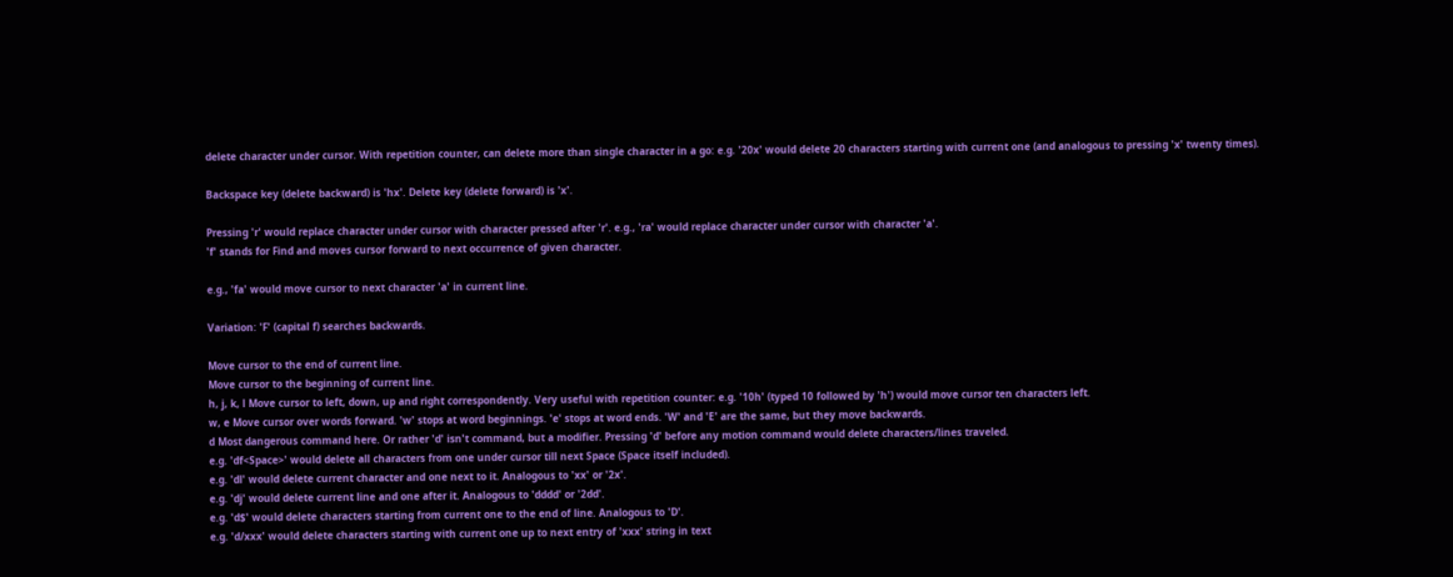delete character under cursor. With repetition counter, can delete more than single character in a go: e.g. '20x' would delete 20 characters starting with current one (and analogous to pressing 'x' twenty times).

Backspace key (delete backward) is 'hx'. Delete key (delete forward) is 'x'.

Pressing 'r' would replace character under cursor with character pressed after 'r'. e.g., 'ra' would replace character under cursor with character 'a'.
'f' stands for Find and moves cursor forward to next occurrence of given character.

e.g., 'fa' would move cursor to next character 'a' in current line.

Variation: 'F' (capital f) searches backwards.

Move cursor to the end of current line.
Move cursor to the beginning of current line.
h, j, k, l Move cursor to left, down, up and right correspondently. Very useful with repetition counter: e.g. '10h' (typed 10 followed by 'h') would move cursor ten characters left.
w, e Move cursor over words forward. 'w' stops at word beginnings. 'e' stops at word ends. 'W' and 'E' are the same, but they move backwards.
d Most dangerous command here. Or rather 'd' isn't command, but a modifier. Pressing 'd' before any motion command would delete characters/lines traveled.
e.g. 'df<Space>' would delete all characters from one under cursor till next Space (Space itself included).
e.g. 'dl' would delete current character and one next to it. Analogous to 'xx' or '2x'.
e.g. 'dj' would delete current line and one after it. Analogous to 'dddd' or '2dd'.
e.g. 'd$' would delete characters starting from current one to the end of line. Analogous to 'D'.
e.g. 'd/xxx' would delete characters starting with current one up to next entry of 'xxx' string in text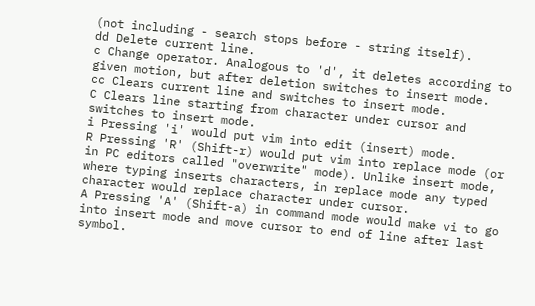(not including - search stops before - string itself).
dd Delete current line.
c Change operator. Analogous to 'd', it deletes according to given motion, but after deletion switches to insert mode.
cc Clears current line and switches to insert mode.
C Clears line starting from character under cursor and switches to insert mode.
i Pressing 'i' would put vim into edit (insert) mode.
R Pressing 'R' (Shift-r) would put vim into replace mode (or in PC editors called "overwrite" mode). Unlike insert mode, where typing inserts characters, in replace mode any typed character would replace character under cursor.
A Pressing 'A' (Shift-a) in command mode would make vi to go into insert mode and move cursor to end of line after last symbol.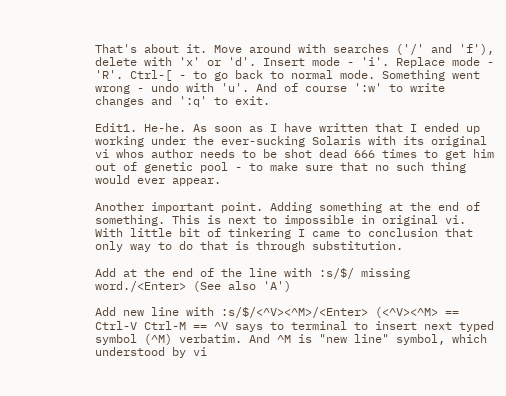That's about it. Move around with searches ('/' and 'f'), delete with 'x' or 'd'. Insert mode - 'i'. Replace mode - 'R'. Ctrl-[ - to go back to normal mode. Something went wrong - undo with 'u'. And of course ':w' to write changes and ':q' to exit.

Edit1. He-he. As soon as I have written that I ended up working under the ever-sucking Solaris with its original vi whos author needs to be shot dead 666 times to get him out of genetic pool - to make sure that no such thing would ever appear.

Another important point. Adding something at the end of something. This is next to impossible in original vi. With little bit of tinkering I came to conclusion that only way to do that is through substitution.

Add at the end of the line with :s/$/ missing word./<Enter> (See also 'A')

Add new line with :s/$/<^V><^M>/<Enter> (<^V><^M> == Ctrl-V Ctrl-M == ^V says to terminal to insert next typed symbol (^M) verbatim. And ^M is "new line" symbol, which understood by vi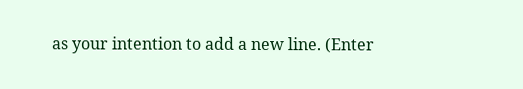as your intention to add a new line. (Enter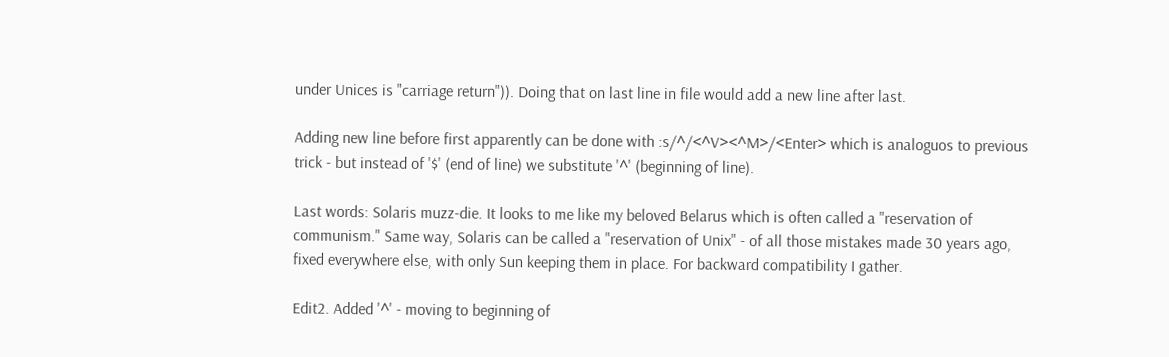under Unices is "carriage return")). Doing that on last line in file would add a new line after last.

Adding new line before first apparently can be done with :s/^/<^V><^M>/<Enter> which is analoguos to previous trick - but instead of '$' (end of line) we substitute '^' (beginning of line).

Last words: Solaris muzz-die. It looks to me like my beloved Belarus which is often called a "reservation of communism." Same way, Solaris can be called a "reservation of Unix" - of all those mistakes made 30 years ago, fixed everywhere else, with only Sun keeping them in place. For backward compatibility I gather.

Edit2. Added '^' - moving to beginning of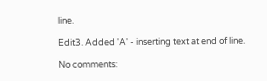line.

Edit3. Added 'A' - inserting text at end of line.

No comments: